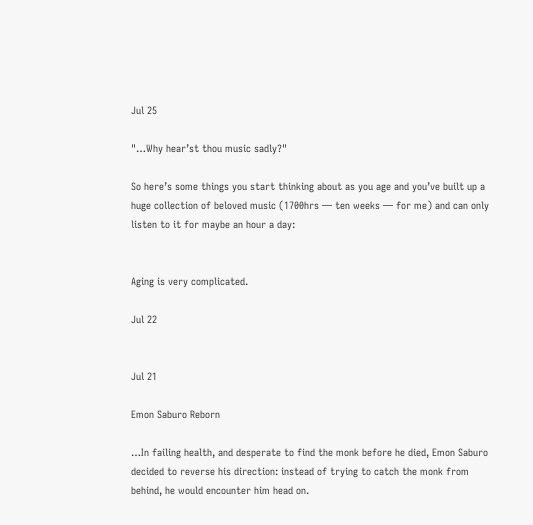Jul 25

"…Why hear’st thou music sadly?"

So here’s some things you start thinking about as you age and you’ve built up a huge collection of beloved music (1700hrs — ten weeks — for me) and can only listen to it for maybe an hour a day:


Aging is very complicated.

Jul 22


Jul 21

Emon Saburo Reborn

…In failing health, and desperate to find the monk before he died, Emon Saburo decided to reverse his direction: instead of trying to catch the monk from behind, he would encounter him head on.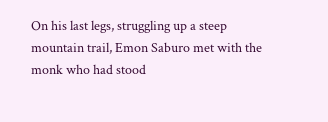On his last legs, struggling up a steep mountain trail, Emon Saburo met with the monk who had stood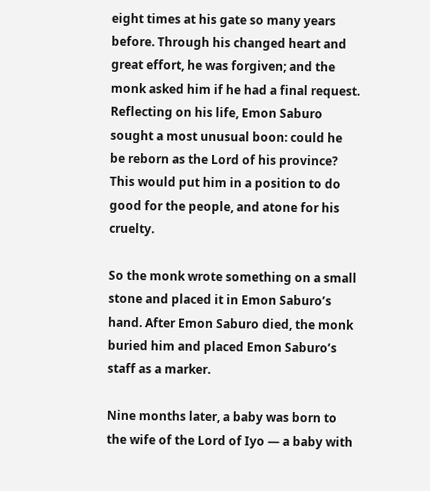eight times at his gate so many years before. Through his changed heart and great effort, he was forgiven; and the monk asked him if he had a final request. Reflecting on his life, Emon Saburo sought a most unusual boon: could he be reborn as the Lord of his province? This would put him in a position to do good for the people, and atone for his cruelty.

So the monk wrote something on a small stone and placed it in Emon Saburo’s hand. After Emon Saburo died, the monk buried him and placed Emon Saburo’s staff as a marker.

Nine months later, a baby was born to the wife of the Lord of Iyo — a baby with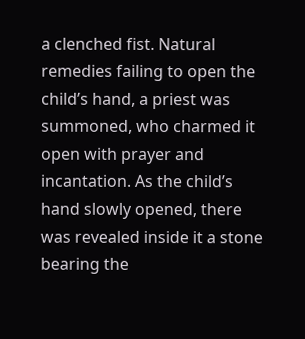a clenched fist. Natural remedies failing to open the child’s hand, a priest was summoned, who charmed it open with prayer and incantation. As the child’s hand slowly opened, there was revealed inside it a stone bearing the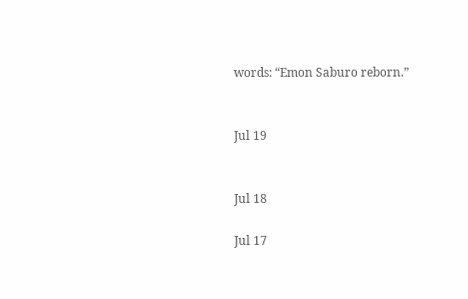words: “Emon Saburo reborn.”


Jul 19


Jul 18

Jul 17